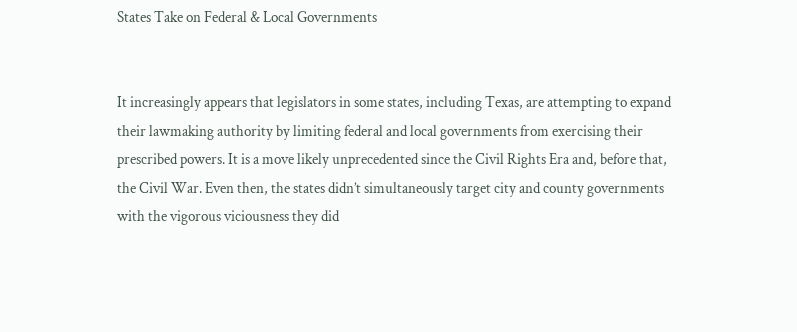States Take on Federal & Local Governments


It increasingly appears that legislators in some states, including Texas, are attempting to expand their lawmaking authority by limiting federal and local governments from exercising their prescribed powers. It is a move likely unprecedented since the Civil Rights Era and, before that, the Civil War. Even then, the states didn’t simultaneously target city and county governments with the vigorous viciousness they did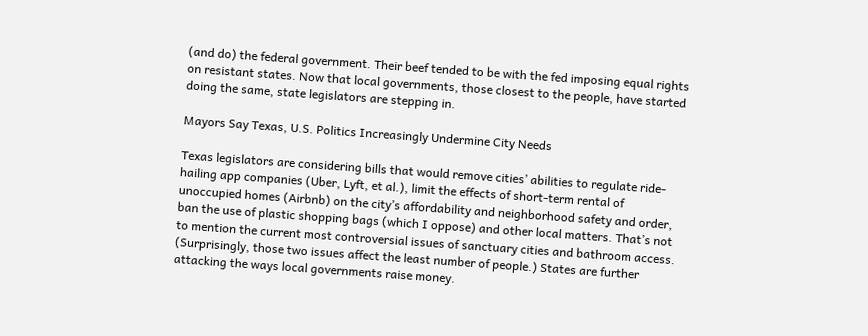(and do) the federal government. Their beef tended to be with the fed imposing equal rights on resistant states. Now that local governments, those closest to the people, have started doing the same, state legislators are stepping in.

Mayors Say Texas, U.S. Politics Increasingly Undermine City Needs

Texas legislators are considering bills that would remove cities’ abilities to regulate ride-hailing app companies (Uber, Lyft, et al.), limit the effects of short-term rental of unoccupied homes (Airbnb) on the city’s affordability and neighborhood safety and order, ban the use of plastic shopping bags (which I oppose) and other local matters. That’s not to mention the current most controversial issues of sanctuary cities and bathroom access. (Surprisingly, those two issues affect the least number of people.) States are further attacking the ways local governments raise money.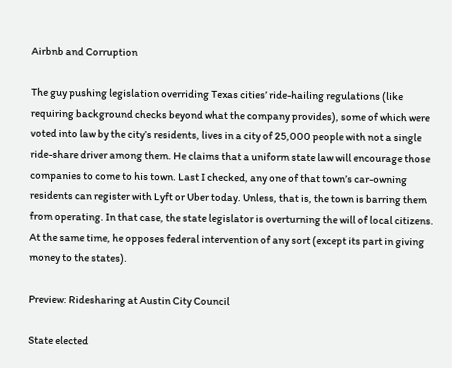Airbnb and Corruption

The guy pushing legislation overriding Texas cities’ ride-hailing regulations (like requiring background checks beyond what the company provides), some of which were voted into law by the city’s residents, lives in a city of 25,000 people with not a single ride-share driver among them. He claims that a uniform state law will encourage those companies to come to his town. Last I checked, any one of that town’s car-owning residents can register with Lyft or Uber today. Unless, that is, the town is barring them from operating. In that case, the state legislator is overturning the will of local citizens. At the same time, he opposes federal intervention of any sort (except its part in giving money to the states).

Preview: Ridesharing at Austin City Council

State elected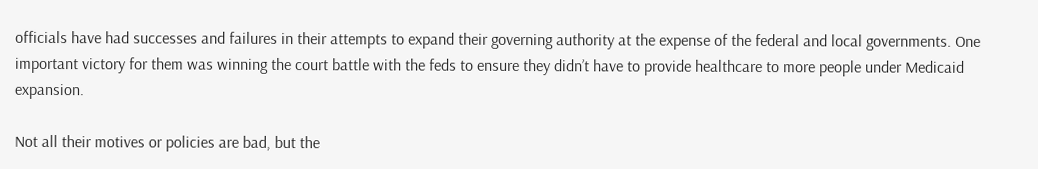officials have had successes and failures in their attempts to expand their governing authority at the expense of the federal and local governments. One important victory for them was winning the court battle with the feds to ensure they didn’t have to provide healthcare to more people under Medicaid expansion.

Not all their motives or policies are bad, but the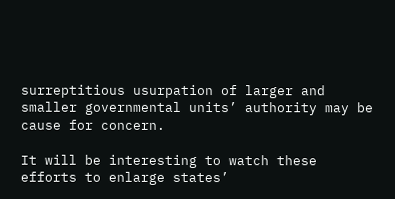surreptitious usurpation of larger and smaller governmental units’ authority may be cause for concern.

It will be interesting to watch these efforts to enlarge states’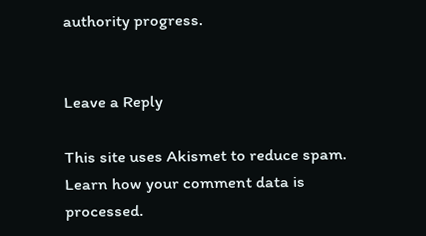authority progress.


Leave a Reply

This site uses Akismet to reduce spam. Learn how your comment data is processed.